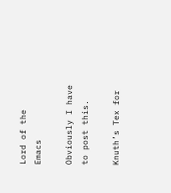Lord of the Emacs

Obviously I have to post this.

Knuth’s Tex for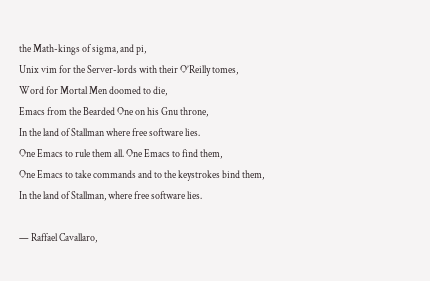the Math-kings of sigma, and pi,
Unix vim for the Server-lords with their O’Reilly tomes,
Word for Mortal Men doomed to die,
Emacs from the Bearded One on his Gnu throne,
In the land of Stallman where free software lies.
One Emacs to rule them all. One Emacs to find them,
One Emacs to take commands and to the keystrokes bind them,
In the land of Stallman, where free software lies.

— Raffael Cavallaro,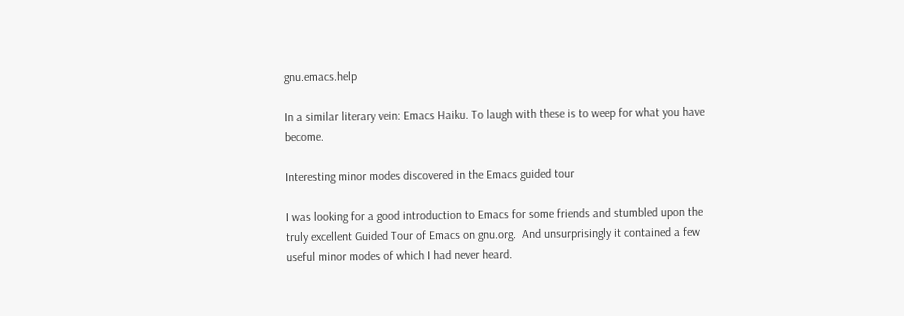gnu.emacs.help

In a similar literary vein: Emacs Haiku. To laugh with these is to weep for what you have become.

Interesting minor modes discovered in the Emacs guided tour

I was looking for a good introduction to Emacs for some friends and stumbled upon the truly excellent Guided Tour of Emacs on gnu.org.  And unsurprisingly it contained a few useful minor modes of which I had never heard.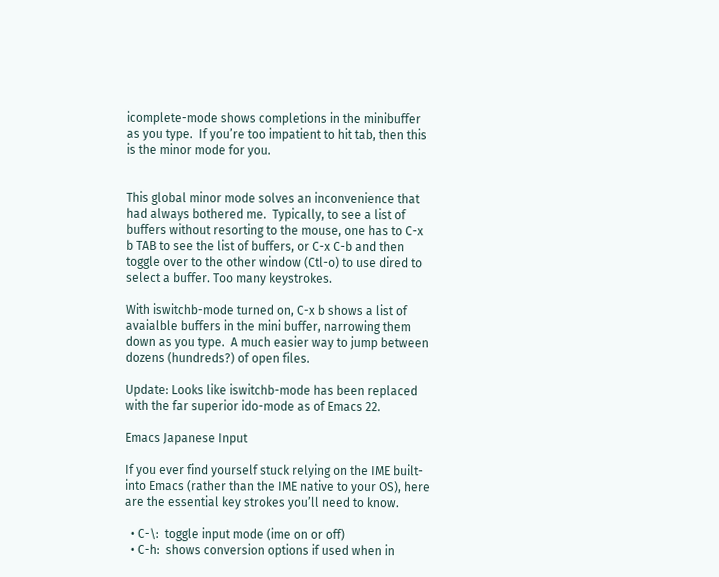icomplete-mode shows completions in the minibuffer as you type.  If you’re too impatient to hit tab, then this is the minor mode for you.


This global minor mode solves an inconvenience that had always bothered me.  Typically, to see a list of buffers without resorting to the mouse, one has to C-x b TAB to see the list of buffers, or C-x C-b and then toggle over to the other window (Ctl-o) to use dired to select a buffer. Too many keystrokes.

With iswitchb-mode turned on, C-x b shows a list of avaialble buffers in the mini buffer, narrowing them down as you type.  A much easier way to jump between dozens (hundreds?) of open files.

Update: Looks like iswitchb-mode has been replaced with the far superior ido-mode as of Emacs 22.

Emacs Japanese Input

If you ever find yourself stuck relying on the IME built-into Emacs (rather than the IME native to your OS), here are the essential key strokes you’ll need to know.

  • C-\:  toggle input mode (ime on or off)
  • C-h:  shows conversion options if used when in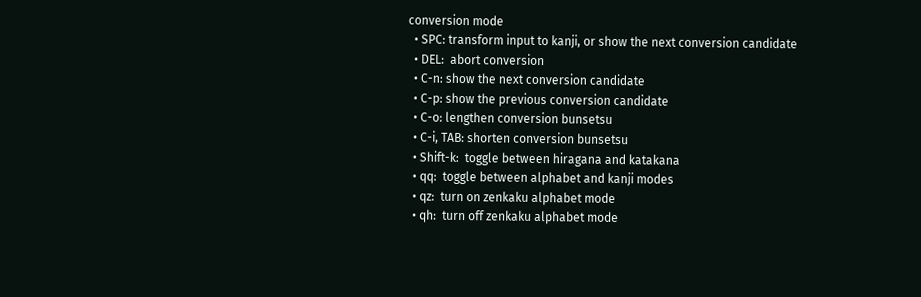conversion mode
  • SPC: transform input to kanji, or show the next conversion candidate
  • DEL:  abort conversion
  • C-n: show the next conversion candidate
  • C-p: show the previous conversion candidate
  • C-o: lengthen conversion bunsetsu
  • C-i, TAB: shorten conversion bunsetsu
  • Shift-k:  toggle between hiragana and katakana
  • qq:  toggle between alphabet and kanji modes
  • qz:  turn on zenkaku alphabet mode
  • qh:  turn off zenkaku alphabet mode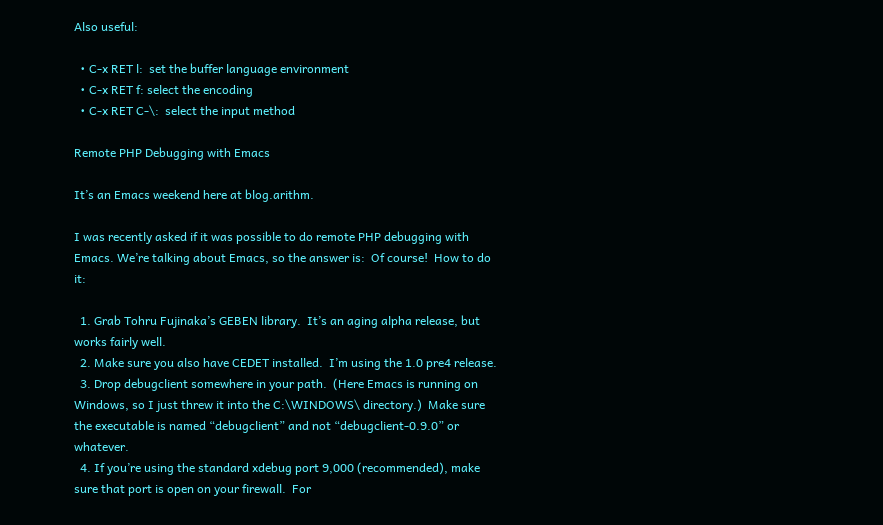Also useful:

  • C-x RET l:  set the buffer language environment
  • C-x RET f: select the encoding
  • C-x RET C-\:  select the input method

Remote PHP Debugging with Emacs

It’s an Emacs weekend here at blog.arithm.

I was recently asked if it was possible to do remote PHP debugging with Emacs. We’re talking about Emacs, so the answer is:  Of course!  How to do it:

  1. Grab Tohru Fujinaka’s GEBEN library.  It’s an aging alpha release, but works fairly well.
  2. Make sure you also have CEDET installed.  I’m using the 1.0 pre4 release.
  3. Drop debugclient somewhere in your path.  (Here Emacs is running on Windows, so I just threw it into the C:\WINDOWS\ directory.)  Make sure the executable is named “debugclient” and not “debugclient-0.9.0” or whatever.
  4. If you’re using the standard xdebug port 9,000 (recommended), make sure that port is open on your firewall.  For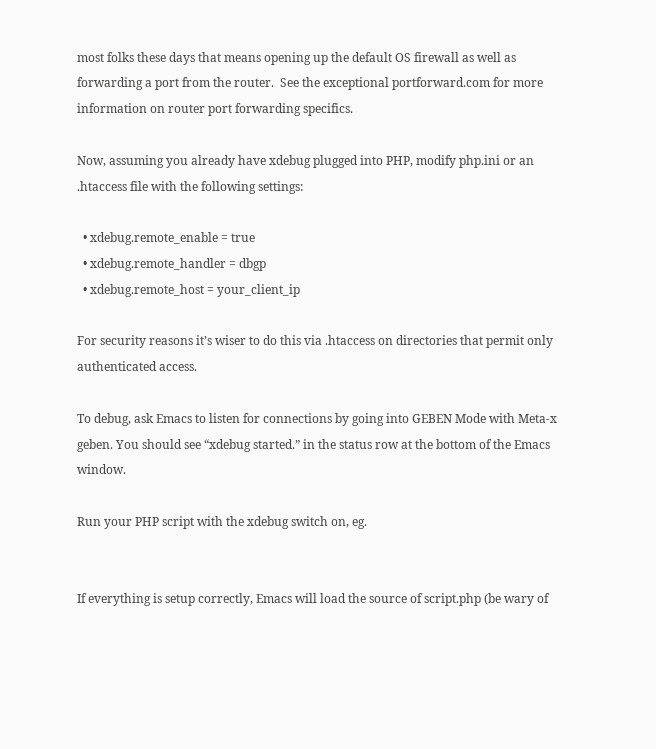most folks these days that means opening up the default OS firewall as well as forwarding a port from the router.  See the exceptional portforward.com for more information on router port forwarding specifics.

Now, assuming you already have xdebug plugged into PHP, modify php.ini or an .htaccess file with the following settings:

  • xdebug.remote_enable = true
  • xdebug.remote_handler = dbgp
  • xdebug.remote_host = your_client_ip

For security reasons it’s wiser to do this via .htaccess on directories that permit only authenticated access.

To debug, ask Emacs to listen for connections by going into GEBEN Mode with Meta-x geben. You should see “xdebug started.” in the status row at the bottom of the Emacs window.

Run your PHP script with the xdebug switch on, eg.


If everything is setup correctly, Emacs will load the source of script.php (be wary of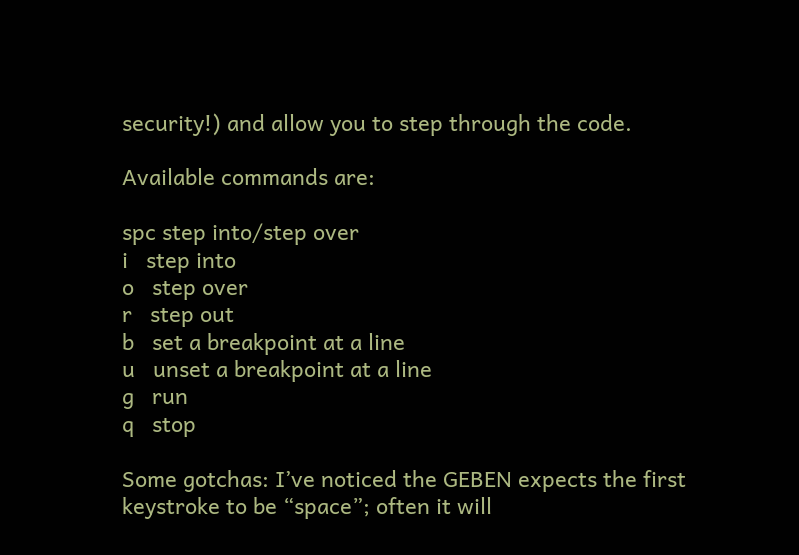security!) and allow you to step through the code.

Available commands are:

spc step into/step over
i   step into
o   step over
r   step out
b   set a breakpoint at a line
u   unset a breakpoint at a line
g   run
q   stop

Some gotchas: I’ve noticed the GEBEN expects the first keystroke to be “space”; often it will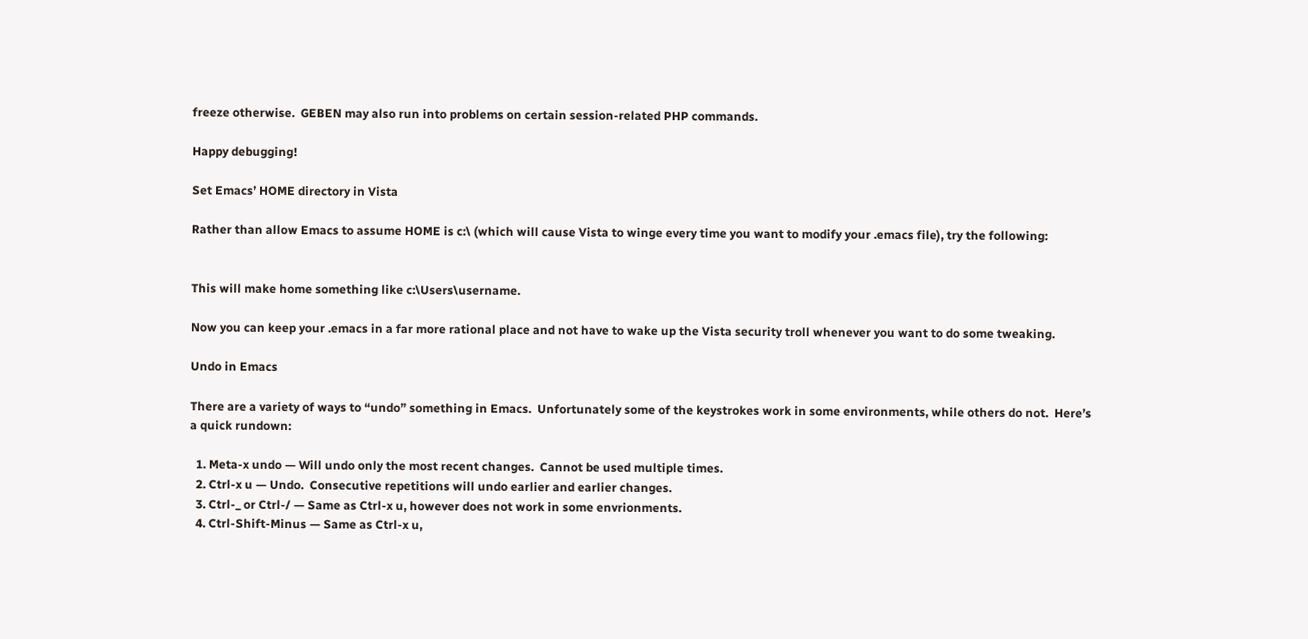freeze otherwise.  GEBEN may also run into problems on certain session-related PHP commands.

Happy debugging!

Set Emacs’ HOME directory in Vista

Rather than allow Emacs to assume HOME is c:\ (which will cause Vista to winge every time you want to modify your .emacs file), try the following:


This will make home something like c:\Users\username.

Now you can keep your .emacs in a far more rational place and not have to wake up the Vista security troll whenever you want to do some tweaking.

Undo in Emacs

There are a variety of ways to “undo” something in Emacs.  Unfortunately some of the keystrokes work in some environments, while others do not.  Here’s a quick rundown:

  1. Meta-x undo — Will undo only the most recent changes.  Cannot be used multiple times.
  2. Ctrl-x u — Undo.  Consecutive repetitions will undo earlier and earlier changes.
  3. Ctrl-_ or Ctrl-/ — Same as Ctrl-x u, however does not work in some envrionments.
  4. Ctrl-Shift-Minus — Same as Ctrl-x u,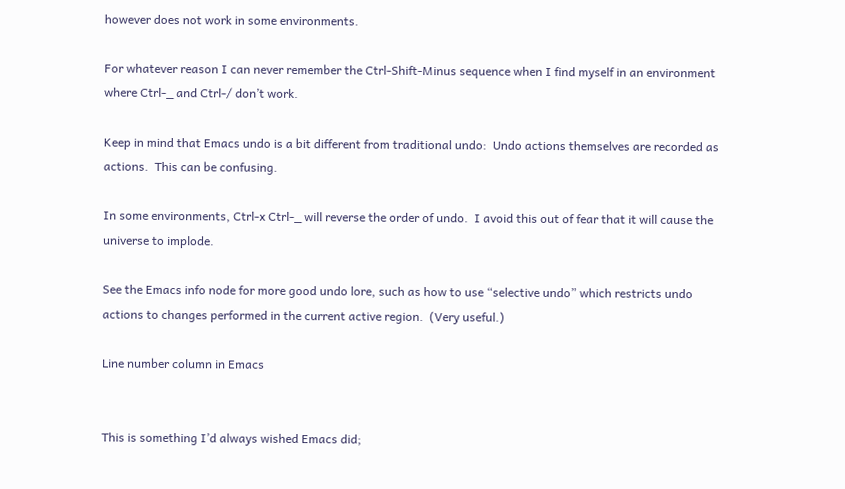however does not work in some environments.

For whatever reason I can never remember the Ctrl-Shift-Minus sequence when I find myself in an environment where Ctrl-_ and Ctrl-/ don’t work.

Keep in mind that Emacs undo is a bit different from traditional undo:  Undo actions themselves are recorded as actions.  This can be confusing.

In some environments, Ctrl-x Ctrl-_ will reverse the order of undo.  I avoid this out of fear that it will cause the universe to implode.

See the Emacs info node for more good undo lore, such as how to use “selective undo” which restricts undo actions to changes performed in the current active region.  (Very useful.)

Line number column in Emacs


This is something I’d always wished Emacs did;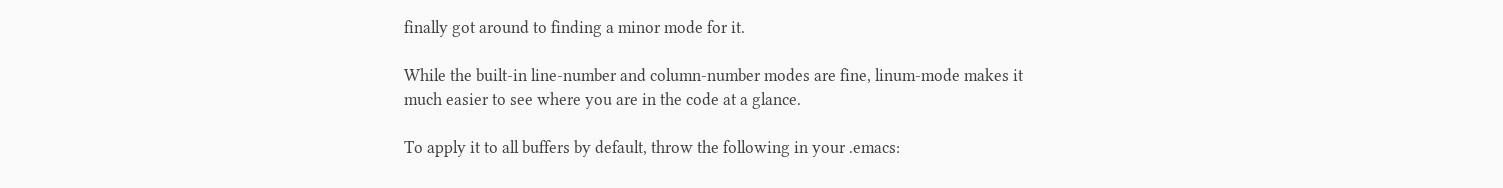finally got around to finding a minor mode for it.

While the built-in line-number and column-number modes are fine, linum-mode makes it much easier to see where you are in the code at a glance.

To apply it to all buffers by default, throw the following in your .emacs: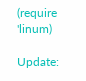(require 'linum)

Update: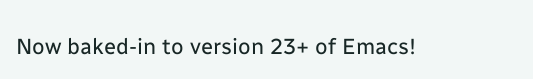Now baked-in to version 23+ of Emacs!